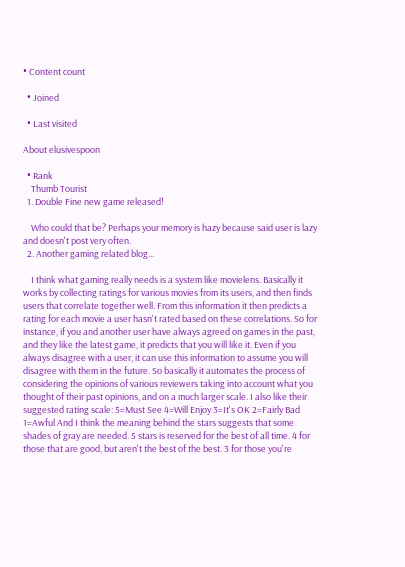• Content count

  • Joined

  • Last visited

About elusivespoon

  • Rank
    Thumb Tourist
  1. Double Fine new game released!

    Who could that be? Perhaps your memory is hazy because said user is lazy and doesn't post very often.
  2. Another gaming related blog...

    I think what gaming really needs is a system like movielens. Basically it works by collecting ratings for various movies from its users, and then finds users that correlate together well. From this information it then predicts a rating for each movie a user hasn't rated based on these correlations. So for instance, if you and another user have always agreed on games in the past, and they like the latest game, it predicts that you will like it. Even if you always disagree with a user, it can use this information to assume you will disagree with them in the future. So basically it automates the process of considering the opinions of various reviewers taking into account what you thought of their past opinions, and on a much larger scale. I also like their suggested rating scale: 5=Must See 4=Will Enjoy 3=It's OK 2=Fairly Bad 1=Awful And I think the meaning behind the stars suggests that some shades of gray are needed. 5 stars is reserved for the best of all time. 4 for those that are good, but aren't the best of the best. 3 for those you're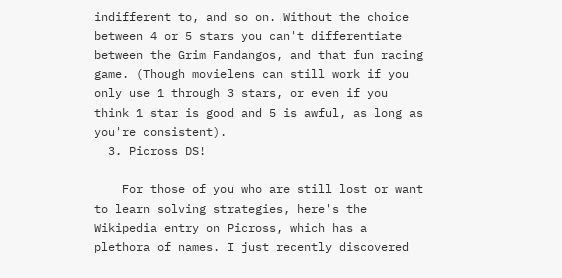indifferent to, and so on. Without the choice between 4 or 5 stars you can't differentiate between the Grim Fandangos, and that fun racing game. (Though movielens can still work if you only use 1 through 3 stars, or even if you think 1 star is good and 5 is awful, as long as you're consistent).
  3. Picross DS!

    For those of you who are still lost or want to learn solving strategies, here's the Wikipedia entry on Picross, which has a plethora of names. I just recently discovered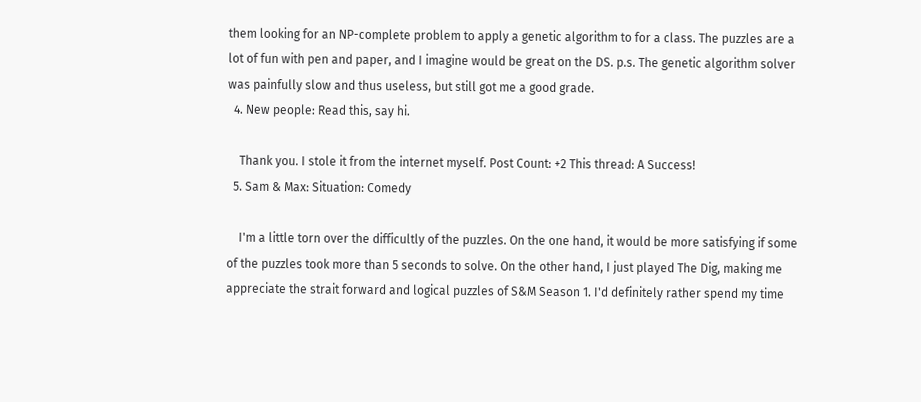them looking for an NP-complete problem to apply a genetic algorithm to for a class. The puzzles are a lot of fun with pen and paper, and I imagine would be great on the DS. p.s. The genetic algorithm solver was painfully slow and thus useless, but still got me a good grade.
  4. New people: Read this, say hi.

    Thank you. I stole it from the internet myself. Post Count: +2 This thread: A Success!
  5. Sam & Max: Situation: Comedy

    I'm a little torn over the difficultly of the puzzles. On the one hand, it would be more satisfying if some of the puzzles took more than 5 seconds to solve. On the other hand, I just played The Dig, making me appreciate the strait forward and logical puzzles of S&M Season 1. I'd definitely rather spend my time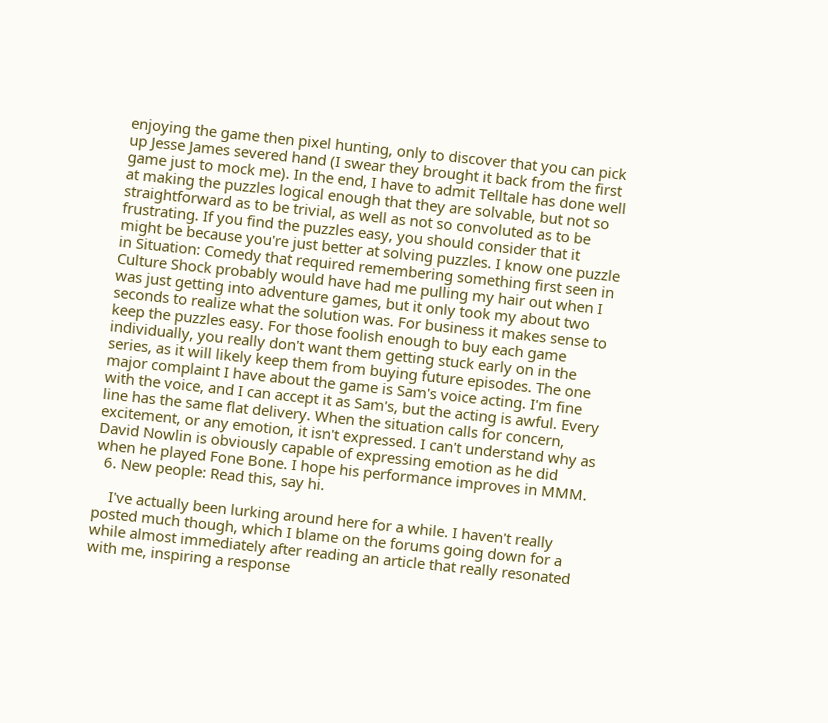enjoying the game then pixel hunting, only to discover that you can pick up Jesse James severed hand (I swear they brought it back from the first game just to mock me). In the end, I have to admit Telltale has done well at making the puzzles logical enough that they are solvable, but not so straightforward as to be trivial, as well as not so convoluted as to be frustrating. If you find the puzzles easy, you should consider that it might be because you're just better at solving puzzles. I know one puzzle in Situation: Comedy that required remembering something first seen in Culture Shock probably would have had me pulling my hair out when I was just getting into adventure games, but it only took my about two seconds to realize what the solution was. For business it makes sense to keep the puzzles easy. For those foolish enough to buy each game individually, you really don't want them getting stuck early on in the series, as it will likely keep them from buying future episodes. The one major complaint I have about the game is Sam's voice acting. I'm fine with the voice, and I can accept it as Sam's, but the acting is awful. Every line has the same flat delivery. When the situation calls for concern, excitement, or any emotion, it isn't expressed. I can't understand why as David Nowlin is obviously capable of expressing emotion as he did when he played Fone Bone. I hope his performance improves in MMM.
  6. New people: Read this, say hi.

    I've actually been lurking around here for a while. I haven't really posted much though, which I blame on the forums going down for a while almost immediately after reading an article that really resonated with me, inspiring a response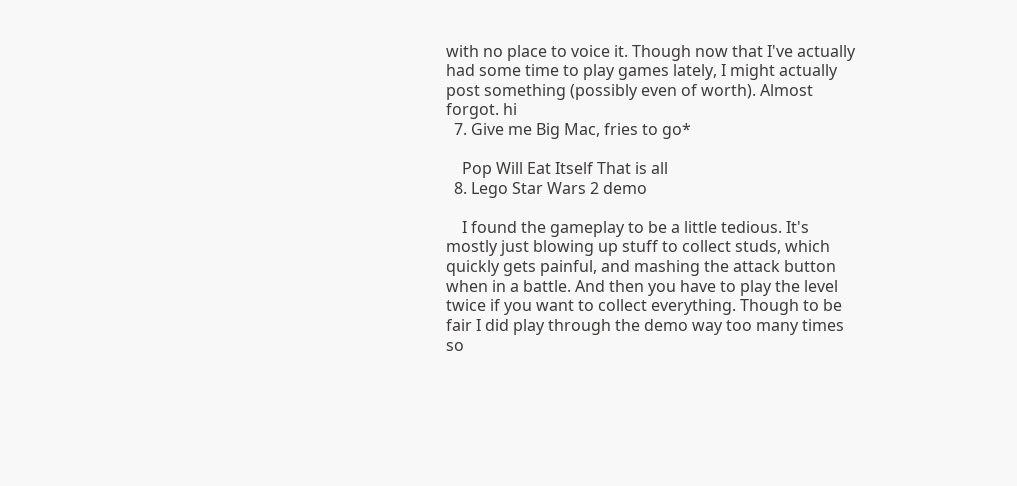with no place to voice it. Though now that I've actually had some time to play games lately, I might actually post something (possibly even of worth). Almost forgot. hi
  7. Give me Big Mac, fries to go*

    Pop Will Eat Itself That is all
  8. Lego Star Wars 2 demo

    I found the gameplay to be a little tedious. It's mostly just blowing up stuff to collect studs, which quickly gets painful, and mashing the attack button when in a battle. And then you have to play the level twice if you want to collect everything. Though to be fair I did play through the demo way too many times so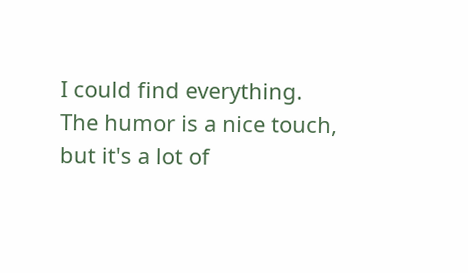I could find everything. The humor is a nice touch, but it's a lot of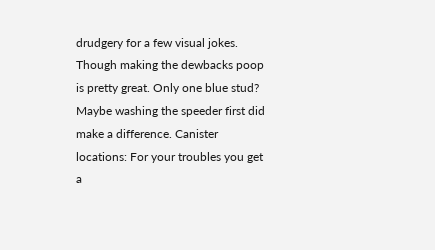drudgery for a few visual jokes. Though making the dewbacks poop is pretty great. Only one blue stud? Maybe washing the speeder first did make a difference. Canister locations: For your troubles you get a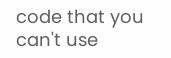code that you can't use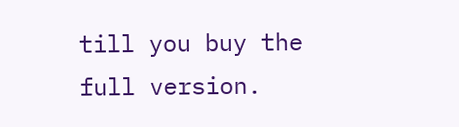till you buy the full version.